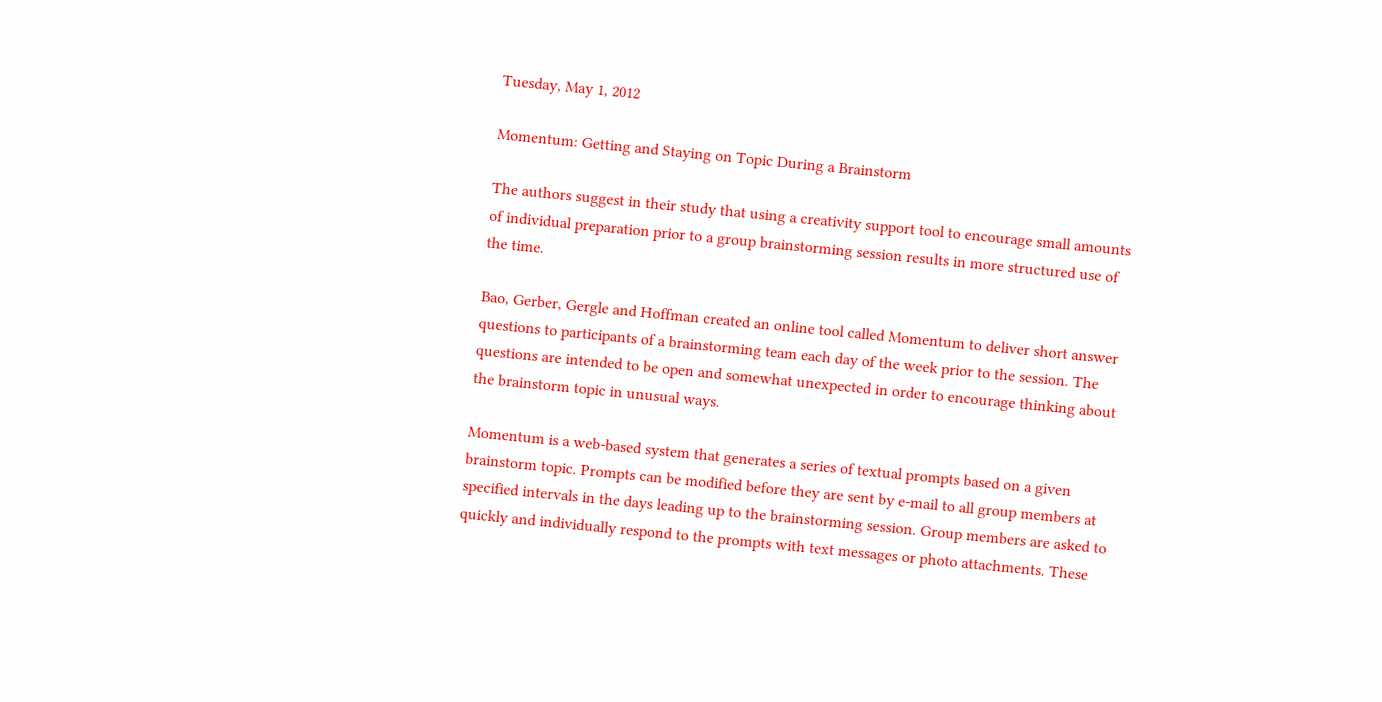Tuesday, May 1, 2012

Momentum: Getting and Staying on Topic During a Brainstorm

The authors suggest in their study that using a creativity support tool to encourage small amounts of individual preparation prior to a group brainstorming session results in more structured use of the time.

Bao, Gerber, Gergle and Hoffman created an online tool called Momentum to deliver short answer questions to participants of a brainstorming team each day of the week prior to the session. The questions are intended to be open and somewhat unexpected in order to encourage thinking about the brainstorm topic in unusual ways.

Momentum is a web-based system that generates a series of textual prompts based on a given brainstorm topic. Prompts can be modified before they are sent by e-mail to all group members at specified intervals in the days leading up to the brainstorming session. Group members are asked to quickly and individually respond to the prompts with text messages or photo attachments. These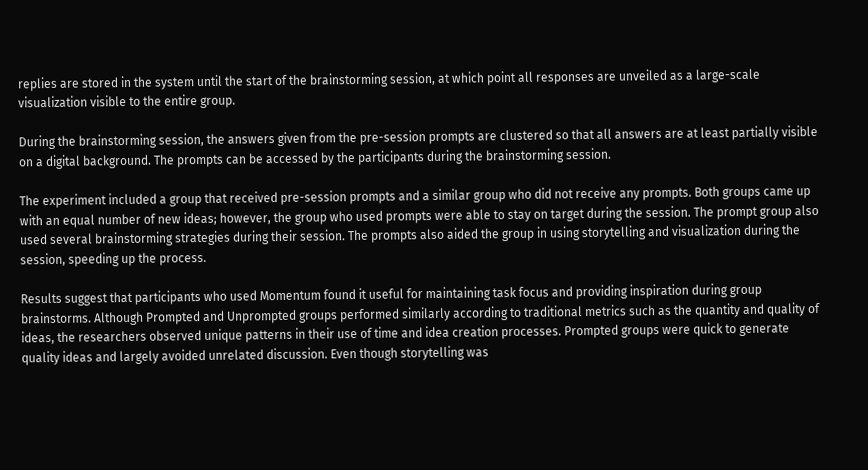replies are stored in the system until the start of the brainstorming session, at which point all responses are unveiled as a large-scale visualization visible to the entire group.

During the brainstorming session, the answers given from the pre-session prompts are clustered so that all answers are at least partially visible on a digital background. The prompts can be accessed by the participants during the brainstorming session.

The experiment included a group that received pre-session prompts and a similar group who did not receive any prompts. Both groups came up with an equal number of new ideas; however, the group who used prompts were able to stay on target during the session. The prompt group also used several brainstorming strategies during their session. The prompts also aided the group in using storytelling and visualization during the session, speeding up the process.

Results suggest that participants who used Momentum found it useful for maintaining task focus and providing inspiration during group brainstorms. Although Prompted and Unprompted groups performed similarly according to traditional metrics such as the quantity and quality of ideas, the researchers observed unique patterns in their use of time and idea creation processes. Prompted groups were quick to generate quality ideas and largely avoided unrelated discussion. Even though storytelling was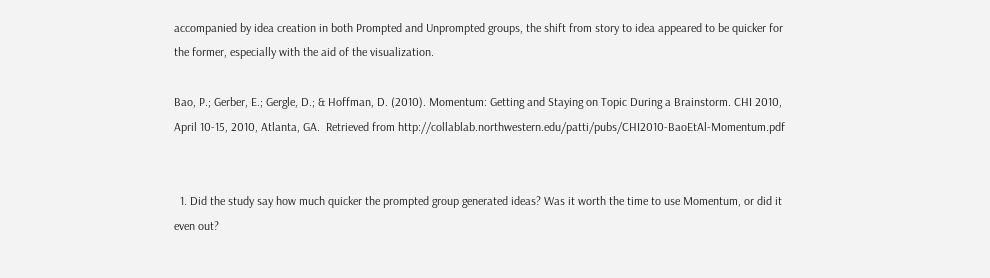accompanied by idea creation in both Prompted and Unprompted groups, the shift from story to idea appeared to be quicker for the former, especially with the aid of the visualization.

Bao, P.; Gerber, E.; Gergle, D.; & Hoffman, D. (2010). Momentum: Getting and Staying on Topic During a Brainstorm. CHI 2010, April 10-15, 2010, Atlanta, GA.  Retrieved from http://collablab.northwestern.edu/patti/pubs/CHI2010-BaoEtAl-Momentum.pdf


  1. Did the study say how much quicker the prompted group generated ideas? Was it worth the time to use Momentum, or did it even out?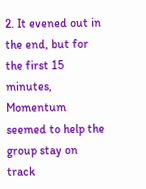2. It evened out in the end, but for the first 15 minutes, Momentum seemed to help the group stay on track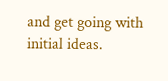and get going with initial ideas.